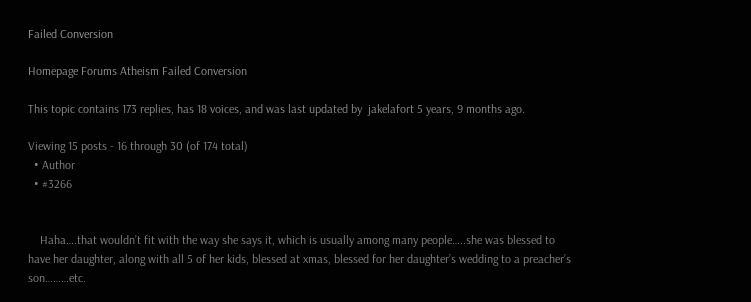Failed Conversion

Homepage Forums Atheism Failed Conversion

This topic contains 173 replies, has 18 voices, and was last updated by  jakelafort 5 years, 9 months ago.

Viewing 15 posts - 16 through 30 (of 174 total)
  • Author
  • #3266


    Haha….that wouldn’t fit with the way she says it, which is usually among many people…..she was blessed to have her daughter, along with all 5 of her kids, blessed at xmas, blessed for her daughter’s wedding to a preacher’s son………etc.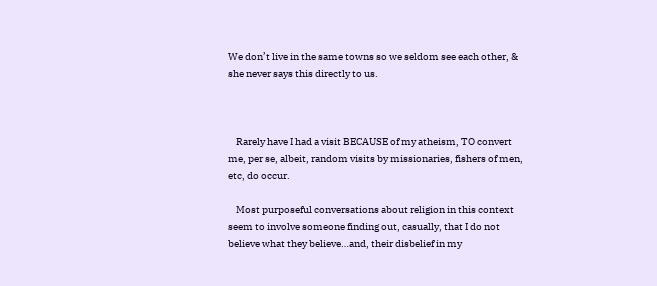We don’t live in the same towns so we seldom see each other, & she never says this directly to us.



    Rarely have I had a visit BECAUSE of my atheism, TO convert me, per se, albeit, random visits by missionaries, fishers of men, etc, do occur.

    Most purposeful conversations about religion in this context seem to involve someone finding out, casually, that I do not believe what they believe…and, their disbelief in my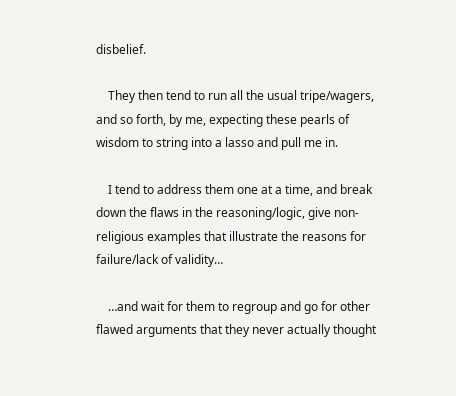disbelief.

    They then tend to run all the usual tripe/wagers, and so forth, by me, expecting these pearls of wisdom to string into a lasso and pull me in.

    I tend to address them one at a time, and break down the flaws in the reasoning/logic, give non-religious examples that illustrate the reasons for failure/lack of validity…

    …and wait for them to regroup and go for other flawed arguments that they never actually thought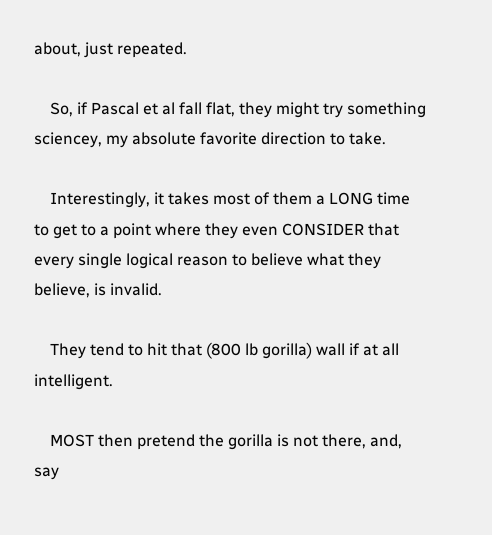about, just repeated.

    So, if Pascal et al fall flat, they might try something sciencey, my absolute favorite direction to take.

    Interestingly, it takes most of them a LONG time to get to a point where they even CONSIDER that every single logical reason to believe what they believe, is invalid.

    They tend to hit that (800 lb gorilla) wall if at all intelligent.

    MOST then pretend the gorilla is not there, and, say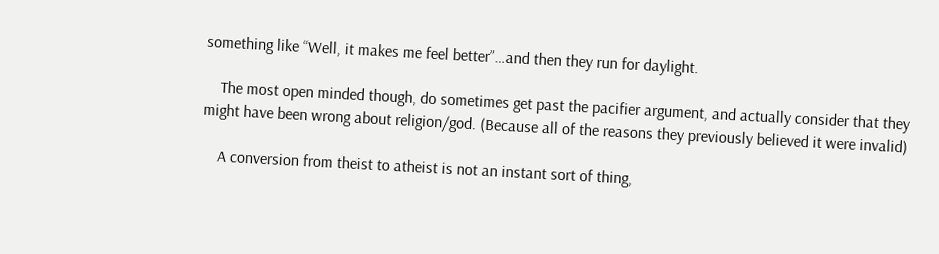something like “Well, it makes me feel better”…and then they run for daylight.

    The most open minded though, do sometimes get past the pacifier argument, and actually consider that they might have been wrong about religion/god. (Because all of the reasons they previously believed it were invalid)

    A conversion from theist to atheist is not an instant sort of thing,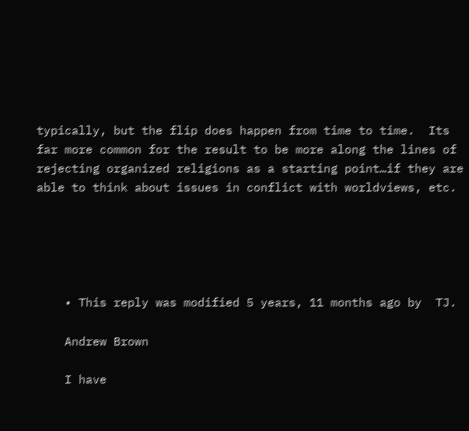typically, but the flip does happen from time to time.  Its far more common for the result to be more along the lines of rejecting organized religions as a starting point…if they are able to think about issues in conflict with worldviews, etc.





    • This reply was modified 5 years, 11 months ago by  TJ.

    Andrew Brown

    I have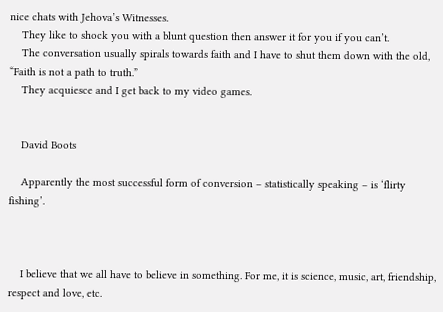nice chats with Jehova’s Witnesses.
    They like to shock you with a blunt question then answer it for you if you can’t.
    The conversation usually spirals towards faith and I have to shut them down with the old, “Faith is not a path to truth.”
    They acquiesce and I get back to my video games.


    David Boots

    Apparently the most successful form of conversion – statistically speaking – is ‘flirty fishing’.



    I believe that we all have to believe in something. For me, it is science, music, art, friendship, respect and love, etc.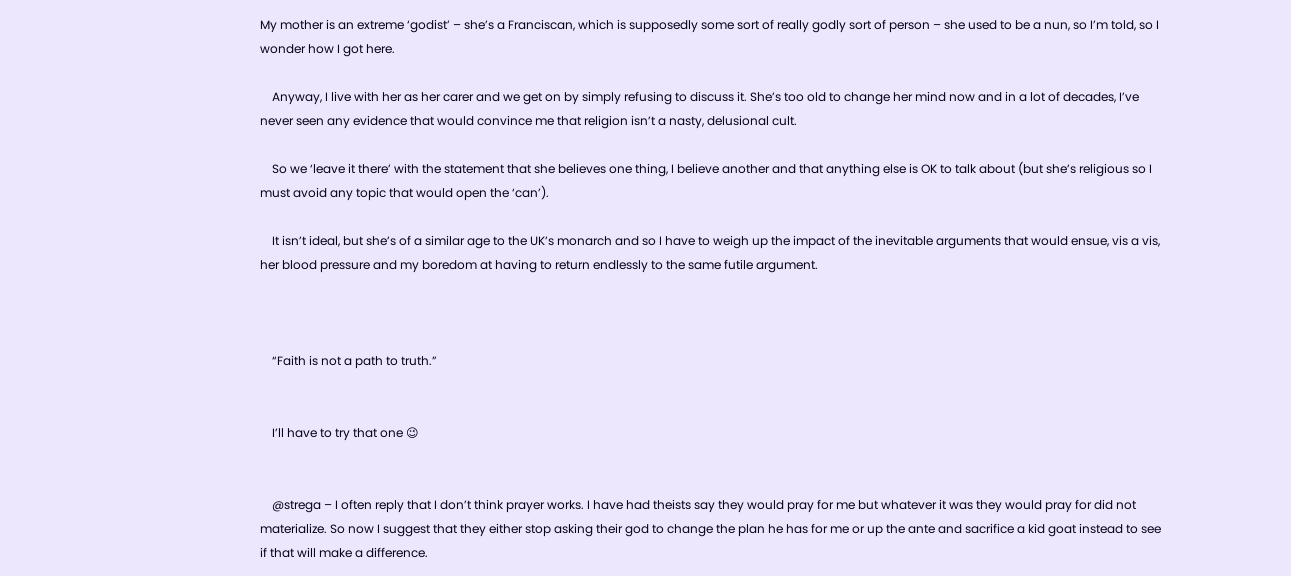My mother is an extreme ‘godist’ – she’s a Franciscan, which is supposedly some sort of really godly sort of person – she used to be a nun, so I’m told, so I wonder how I got here.

    Anyway, I live with her as her carer and we get on by simply refusing to discuss it. She’s too old to change her mind now and in a lot of decades, I’ve never seen any evidence that would convince me that religion isn’t a nasty, delusional cult.

    So we ‘leave it there’ with the statement that she believes one thing, I believe another and that anything else is OK to talk about (but she’s religious so I must avoid any topic that would open the ‘can’).

    It isn’t ideal, but she’s of a similar age to the UK’s monarch and so I have to weigh up the impact of the inevitable arguments that would ensue, vis a vis, her blood pressure and my boredom at having to return endlessly to the same futile argument.



    “Faith is not a path to truth.”


    I’ll have to try that one 😉


    @strega – I often reply that I don’t think prayer works. I have had theists say they would pray for me but whatever it was they would pray for did not materialize. So now I suggest that they either stop asking their god to change the plan he has for me or up the ante and sacrifice a kid goat instead to see if that will make a difference.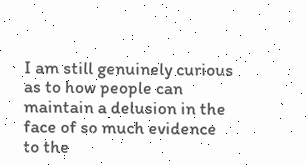I am still genuinely curious as to how people can maintain a delusion in the face of so much evidence to the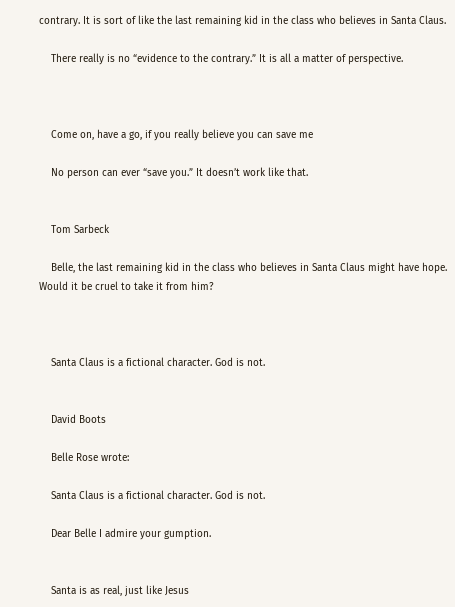contrary. It is sort of like the last remaining kid in the class who believes in Santa Claus.

    There really is no “evidence to the contrary.” It is all a matter of perspective.



    Come on, have a go, if you really believe you can save me

    No person can ever “save you.” It doesn’t work like that.


    Tom Sarbeck

    Belle, the last remaining kid in the class who believes in Santa Claus might have hope. Would it be cruel to take it from him?



    Santa Claus is a fictional character. God is not.


    David Boots

    Belle Rose wrote:

    Santa Claus is a fictional character. God is not.

    Dear Belle I admire your gumption.


    Santa is as real, just like Jesus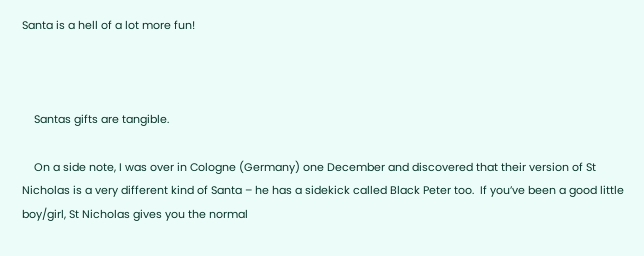Santa is a hell of a lot more fun!



    Santas gifts are tangible.

    On a side note, I was over in Cologne (Germany) one December and discovered that their version of St Nicholas is a very different kind of Santa – he has a sidekick called Black Peter too.  If you’ve been a good little boy/girl, St Nicholas gives you the normal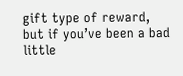gift type of reward, but if you’ve been a bad little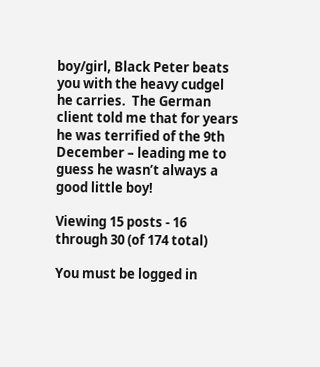boy/girl, Black Peter beats you with the heavy cudgel he carries.  The German client told me that for years he was terrified of the 9th December – leading me to guess he wasn’t always a good little boy!

Viewing 15 posts - 16 through 30 (of 174 total)

You must be logged in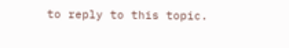to reply to this topic.